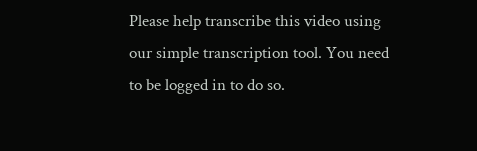Please help transcribe this video using our simple transcription tool. You need to be logged in to do so.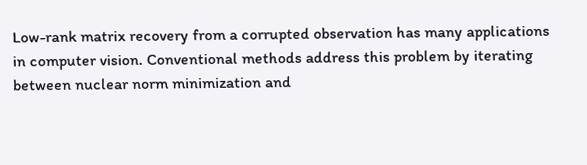Low-rank matrix recovery from a corrupted observation has many applications in computer vision. Conventional methods address this problem by iterating between nuclear norm minimization and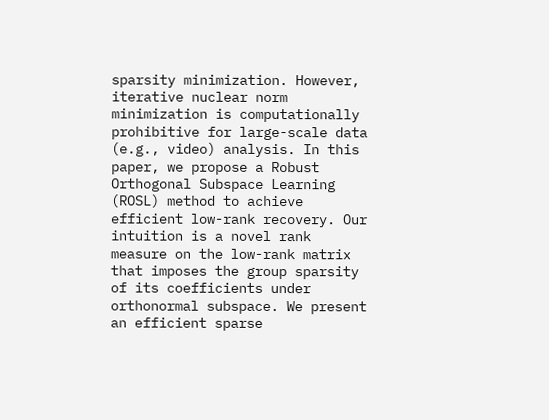sparsity minimization. However, iterative nuclear norm minimization is computationally prohibitive for large-scale data (e.g., video) analysis. In this paper, we propose a Robust Orthogonal Subspace Learning (ROSL) method to achieve efficient low-rank recovery. Our intuition is a novel rank measure on the low-rank matrix that imposes the group sparsity of its coefficients under orthonormal subspace. We present an efficient sparse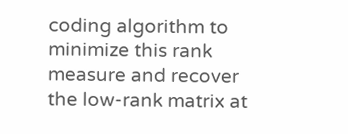coding algorithm to minimize this rank measure and recover the low-rank matrix at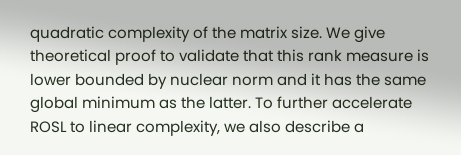quadratic complexity of the matrix size. We give theoretical proof to validate that this rank measure is lower bounded by nuclear norm and it has the same global minimum as the latter. To further accelerate ROSL to linear complexity, we also describe a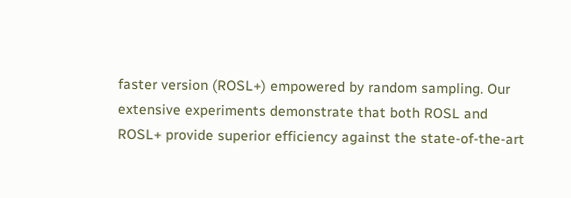faster version (ROSL+) empowered by random sampling. Our extensive experiments demonstrate that both ROSL and ROSL+ provide superior efficiency against the state-of-the-art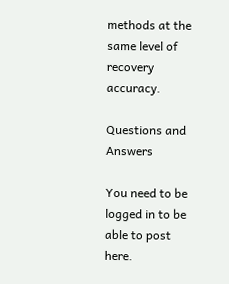methods at the same level of recovery accuracy.

Questions and Answers

You need to be logged in to be able to post here.